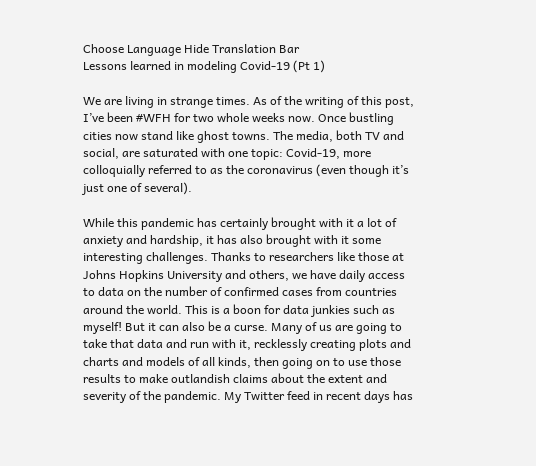Choose Language Hide Translation Bar
Lessons learned in modeling Covid-19 (Pt 1)

We are living in strange times. As of the writing of this post, I’ve been #WFH for two whole weeks now. Once bustling cities now stand like ghost towns. The media, both TV and social, are saturated with one topic: Covid-19, more colloquially referred to as the coronavirus (even though it’s just one of several).

While this pandemic has certainly brought with it a lot of anxiety and hardship, it has also brought with it some interesting challenges. Thanks to researchers like those at Johns Hopkins University and others, we have daily access to data on the number of confirmed cases from countries around the world. This is a boon for data junkies such as myself! But it can also be a curse. Many of us are going to take that data and run with it, recklessly creating plots and charts and models of all kinds, then going on to use those results to make outlandish claims about the extent and severity of the pandemic. My Twitter feed in recent days has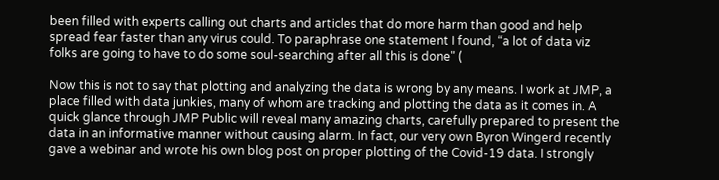been filled with experts calling out charts and articles that do more harm than good and help spread fear faster than any virus could. To paraphrase one statement I found, “a lot of data viz folks are going to have to do some soul-searching after all this is done" (

Now this is not to say that plotting and analyzing the data is wrong by any means. I work at JMP, a place filled with data junkies, many of whom are tracking and plotting the data as it comes in. A quick glance through JMP Public will reveal many amazing charts, carefully prepared to present the data in an informative manner without causing alarm. In fact, our very own Byron Wingerd recently gave a webinar and wrote his own blog post on proper plotting of the Covid-19 data. I strongly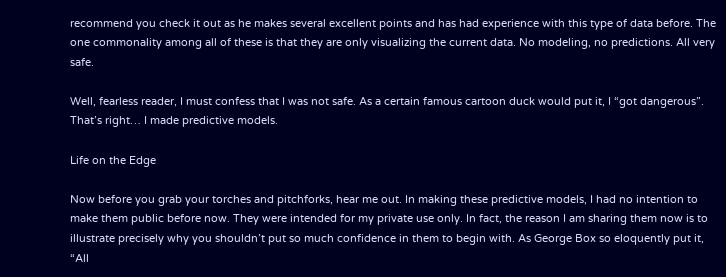recommend you check it out as he makes several excellent points and has had experience with this type of data before. The one commonality among all of these is that they are only visualizing the current data. No modeling, no predictions. All very safe.

Well, fearless reader, I must confess that I was not safe. As a certain famous cartoon duck would put it, I “got dangerous”. That’s right… I made predictive models.

Life on the Edge

Now before you grab your torches and pitchforks, hear me out. In making these predictive models, I had no intention to make them public before now. They were intended for my private use only. In fact, the reason I am sharing them now is to illustrate precisely why you shouldn’t put so much confidence in them to begin with. As George Box so eloquently put it, “All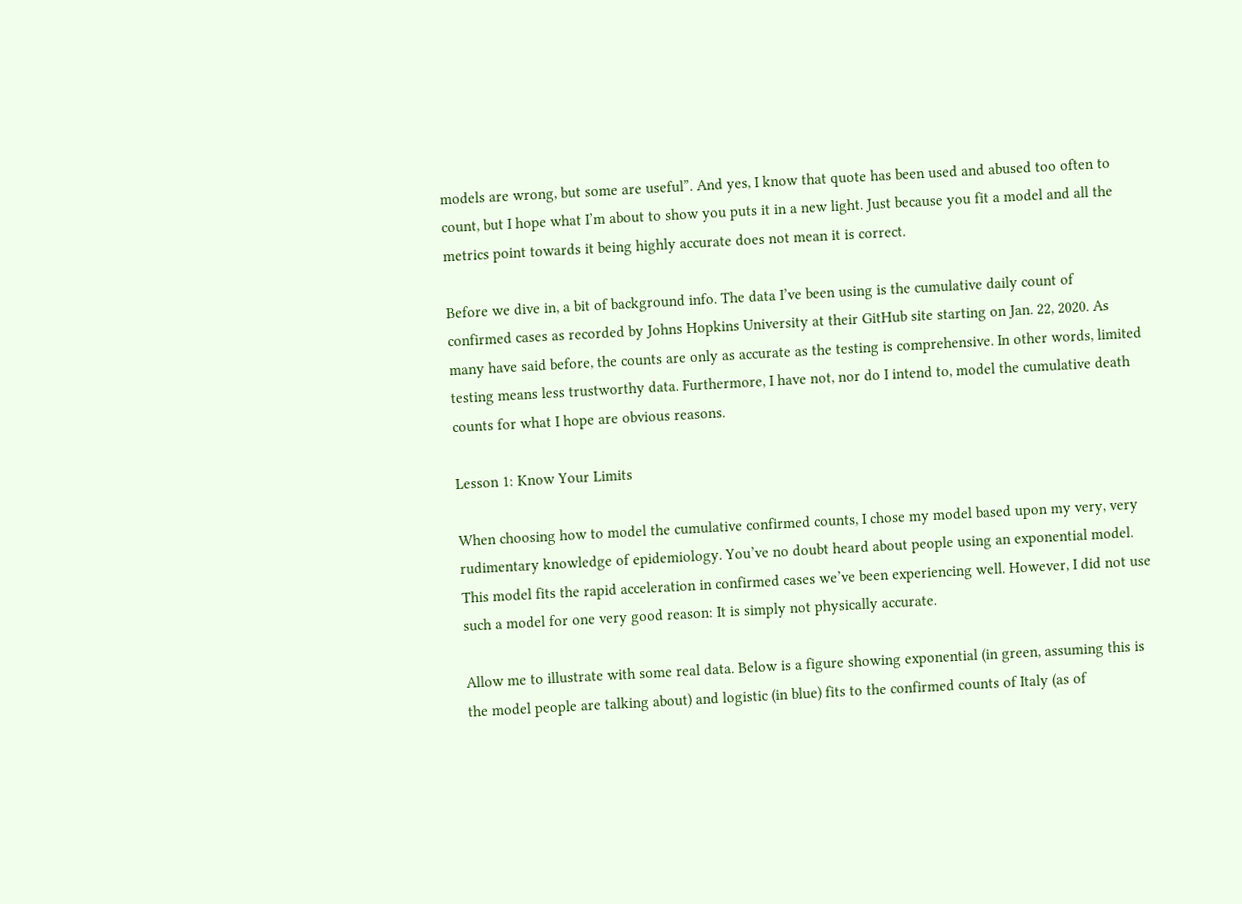models are wrong, but some are useful”. And yes, I know that quote has been used and abused too often to count, but I hope what I’m about to show you puts it in a new light. Just because you fit a model and all the metrics point towards it being highly accurate does not mean it is correct.

Before we dive in, a bit of background info. The data I’ve been using is the cumulative daily count of confirmed cases as recorded by Johns Hopkins University at their GitHub site starting on Jan. 22, 2020. As many have said before, the counts are only as accurate as the testing is comprehensive. In other words, limited testing means less trustworthy data. Furthermore, I have not, nor do I intend to, model the cumulative death counts for what I hope are obvious reasons.

Lesson 1: Know Your Limits

When choosing how to model the cumulative confirmed counts, I chose my model based upon my very, very rudimentary knowledge of epidemiology. You’ve no doubt heard about people using an exponential model. This model fits the rapid acceleration in confirmed cases we’ve been experiencing well. However, I did not use such a model for one very good reason: It is simply not physically accurate.

Allow me to illustrate with some real data. Below is a figure showing exponential (in green, assuming this is the model people are talking about) and logistic (in blue) fits to the confirmed counts of Italy (as of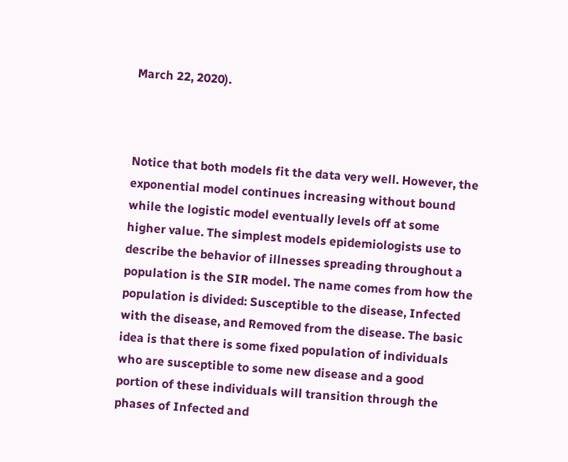March 22, 2020).



Notice that both models fit the data very well. However, the exponential model continues increasing without bound while the logistic model eventually levels off at some higher value. The simplest models epidemiologists use to describe the behavior of illnesses spreading throughout a population is the SIR model. The name comes from how the population is divided: Susceptible to the disease, Infected with the disease, and Removed from the disease. The basic idea is that there is some fixed population of individuals who are susceptible to some new disease and a good portion of these individuals will transition through the phases of Infected and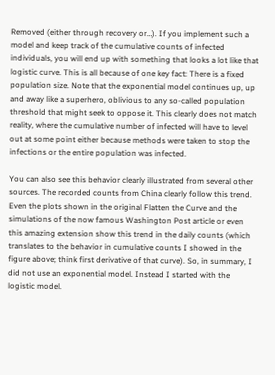Removed (either through recovery or…). If you implement such a model and keep track of the cumulative counts of infected individuals, you will end up with something that looks a lot like that logistic curve. This is all because of one key fact: There is a fixed population size. Note that the exponential model continues up, up and away like a superhero, oblivious to any so-called population threshold that might seek to oppose it. This clearly does not match reality, where the cumulative number of infected will have to level out at some point either because methods were taken to stop the infections or the entire population was infected.

You can also see this behavior clearly illustrated from several other sources. The recorded counts from China clearly follow this trend. Even the plots shown in the original Flatten the Curve and the simulations of the now famous Washington Post article or even this amazing extension show this trend in the daily counts (which translates to the behavior in cumulative counts I showed in the figure above; think first derivative of that curve). So, in summary, I did not use an exponential model. Instead I started with the logistic model.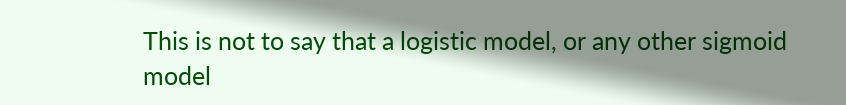This is not to say that a logistic model, or any other sigmoid model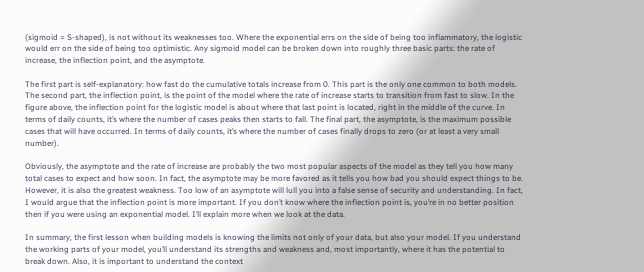(sigmoid = S-shaped), is not without its weaknesses too. Where the exponential errs on the side of being too inflammatory, the logistic would err on the side of being too optimistic. Any sigmoid model can be broken down into roughly three basic parts: the rate of increase, the inflection point, and the asymptote.

The first part is self-explanatory: how fast do the cumulative totals increase from 0. This part is the only one common to both models. The second part, the inflection point, is the point of the model where the rate of increase starts to transition from fast to slow. In the figure above, the inflection point for the logistic model is about where that last point is located, right in the middle of the curve. In terms of daily counts, it’s where the number of cases peaks then starts to fall. The final part, the asymptote, is the maximum possible cases that will have occurred. In terms of daily counts, it’s where the number of cases finally drops to zero (or at least a very small number).

Obviously, the asymptote and the rate of increase are probably the two most popular aspects of the model as they tell you how many total cases to expect and how soon. In fact, the asymptote may be more favored as it tells you how bad you should expect things to be. However, it is also the greatest weakness. Too low of an asymptote will lull you into a false sense of security and understanding. In fact, I would argue that the inflection point is more important. If you don’t know where the inflection point is, you’re in no better position then if you were using an exponential model. I’ll explain more when we look at the data.

In summary, the first lesson when building models is knowing the limits not only of your data, but also your model. If you understand the working parts of your model, you’ll understand its strengths and weakness and, most importantly, where it has the potential to break down. Also, it is important to understand the context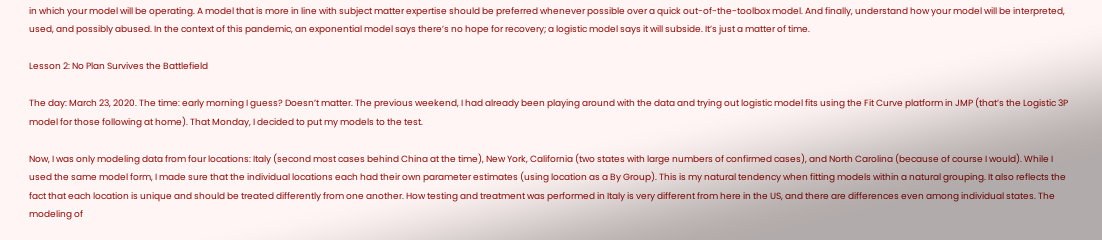in which your model will be operating. A model that is more in line with subject matter expertise should be preferred whenever possible over a quick out-of-the-toolbox model. And finally, understand how your model will be interpreted, used, and possibly abused. In the context of this pandemic, an exponential model says there’s no hope for recovery; a logistic model says it will subside. It’s just a matter of time.

Lesson 2: No Plan Survives the Battlefield

The day: March 23, 2020. The time: early morning I guess? Doesn’t matter. The previous weekend, I had already been playing around with the data and trying out logistic model fits using the Fit Curve platform in JMP (that’s the Logistic 3P model for those following at home). That Monday, I decided to put my models to the test.

Now, I was only modeling data from four locations: Italy (second most cases behind China at the time), New York, California (two states with large numbers of confirmed cases), and North Carolina (because of course I would). While I used the same model form, I made sure that the individual locations each had their own parameter estimates (using location as a By Group). This is my natural tendency when fitting models within a natural grouping. It also reflects the fact that each location is unique and should be treated differently from one another. How testing and treatment was performed in Italy is very different from here in the US, and there are differences even among individual states. The modeling of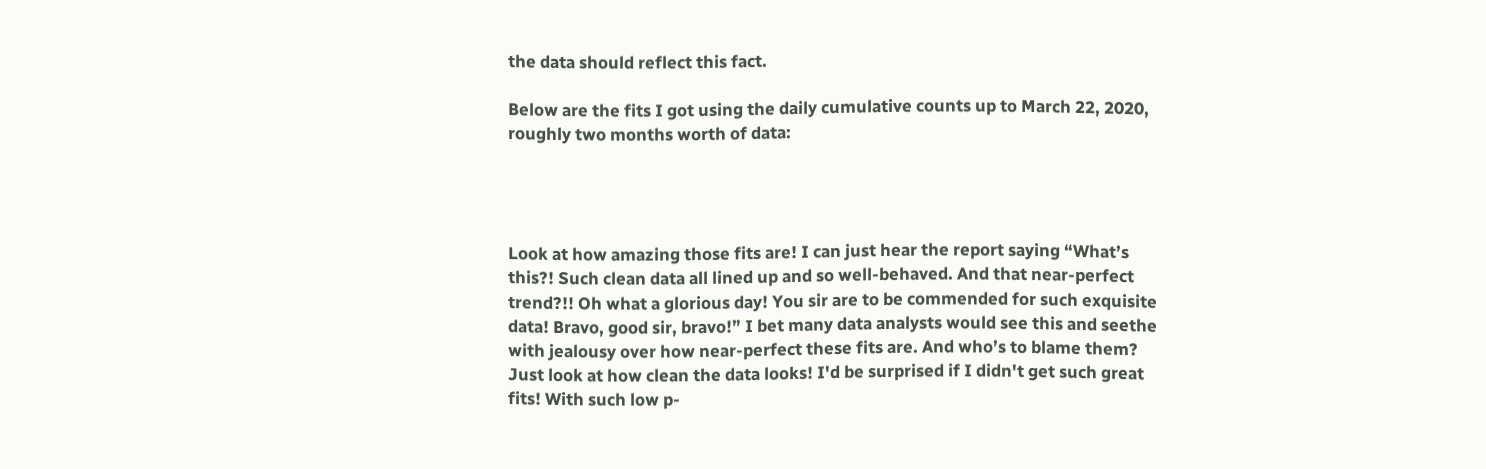the data should reflect this fact.

Below are the fits I got using the daily cumulative counts up to March 22, 2020, roughly two months worth of data:




Look at how amazing those fits are! I can just hear the report saying “What’s this?! Such clean data all lined up and so well-behaved. And that near-perfect trend?!! Oh what a glorious day! You sir are to be commended for such exquisite data! Bravo, good sir, bravo!” I bet many data analysts would see this and seethe with jealousy over how near-perfect these fits are. And who’s to blame them? Just look at how clean the data looks! I'd be surprised if I didn't get such great fits! With such low p-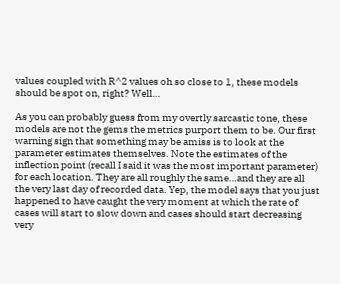values coupled with R^2 values oh so close to 1, these models should be spot on, right? Well…

As you can probably guess from my overtly sarcastic tone, these models are not the gems the metrics purport them to be. Our first warning sign that something may be amiss is to look at the parameter estimates themselves. Note the estimates of the inflection point (recall I said it was the most important parameter) for each location. They are all roughly the same…and they are all the very last day of recorded data. Yep, the model says that you just happened to have caught the very moment at which the rate of cases will start to slow down and cases should start decreasing very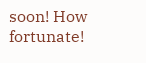soon! How fortunate!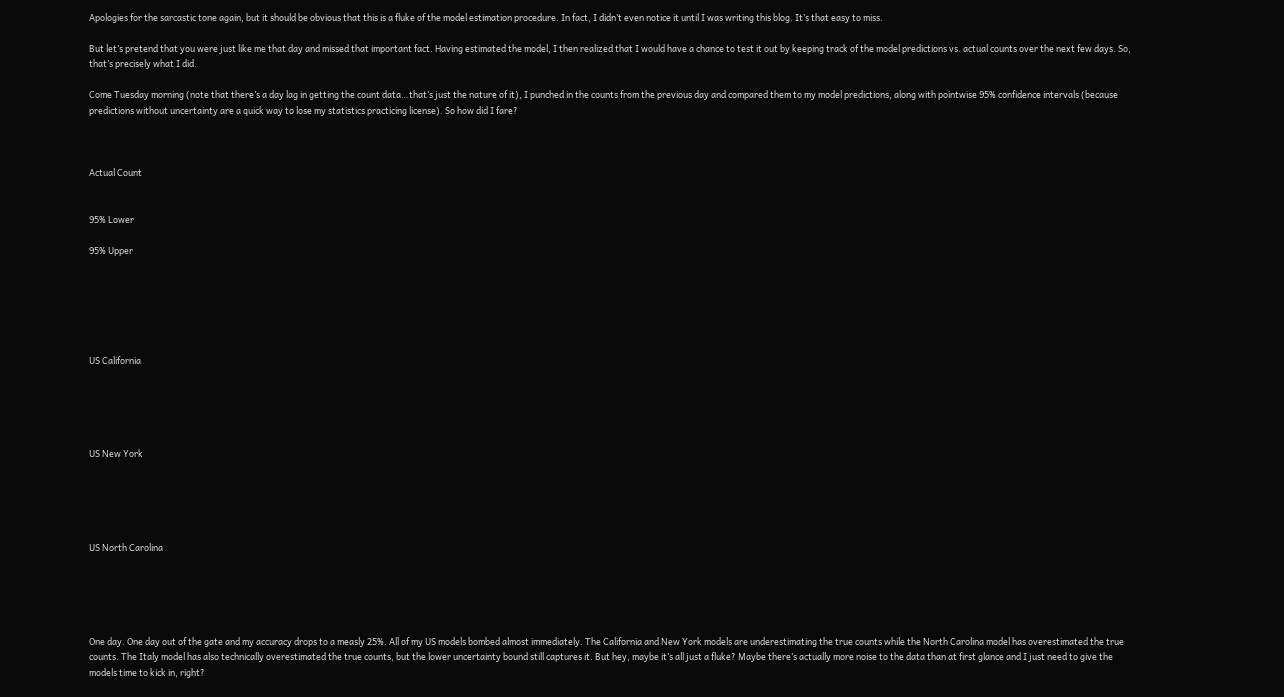Apologies for the sarcastic tone again, but it should be obvious that this is a fluke of the model estimation procedure. In fact, I didn’t even notice it until I was writing this blog. It’s that easy to miss.

But let’s pretend that you were just like me that day and missed that important fact. Having estimated the model, I then realized that I would have a chance to test it out by keeping track of the model predictions vs. actual counts over the next few days. So, that’s precisely what I did.

Come Tuesday morning (note that there’s a day lag in getting the count data…that’s just the nature of it), I punched in the counts from the previous day and compared them to my model predictions, along with pointwise 95% confidence intervals (because predictions without uncertainty are a quick way to lose my statistics practicing license). So how did I fare?



Actual Count


95% Lower

95% Upper






US California





US New York





US North Carolina





One day. One day out of the gate and my accuracy drops to a measly 25%. All of my US models bombed almost immediately. The California and New York models are underestimating the true counts while the North Carolina model has overestimated the true counts. The Italy model has also technically overestimated the true counts, but the lower uncertainty bound still captures it. But hey, maybe it’s all just a fluke? Maybe there’s actually more noise to the data than at first glance and I just need to give the models time to kick in, right?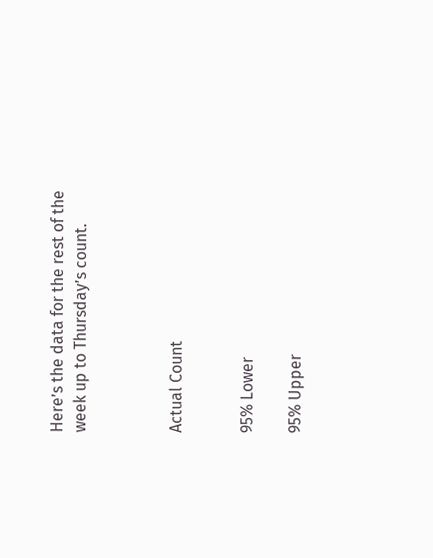Here’s the data for the rest of the week up to Thursday’s count.



Actual Count


95% Lower

95% Upper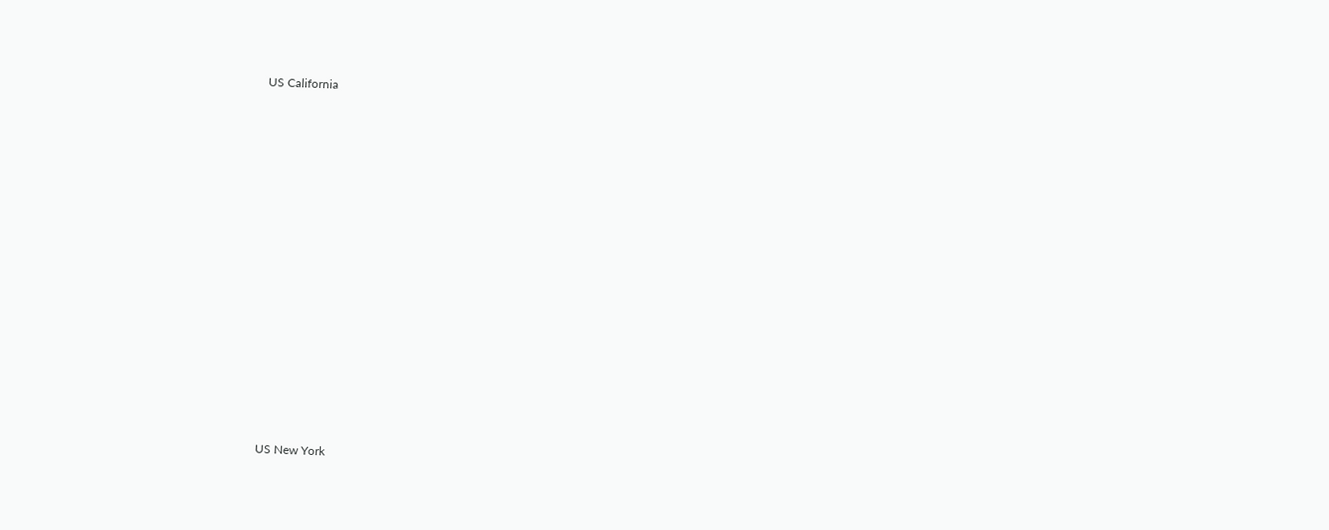US California
















US New York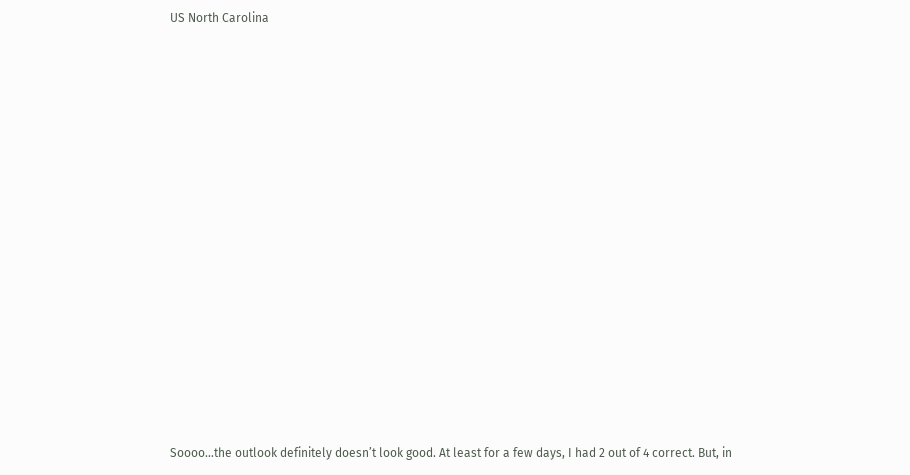US North Carolina
















Soooo…the outlook definitely doesn’t look good. At least for a few days, I had 2 out of 4 correct. But, in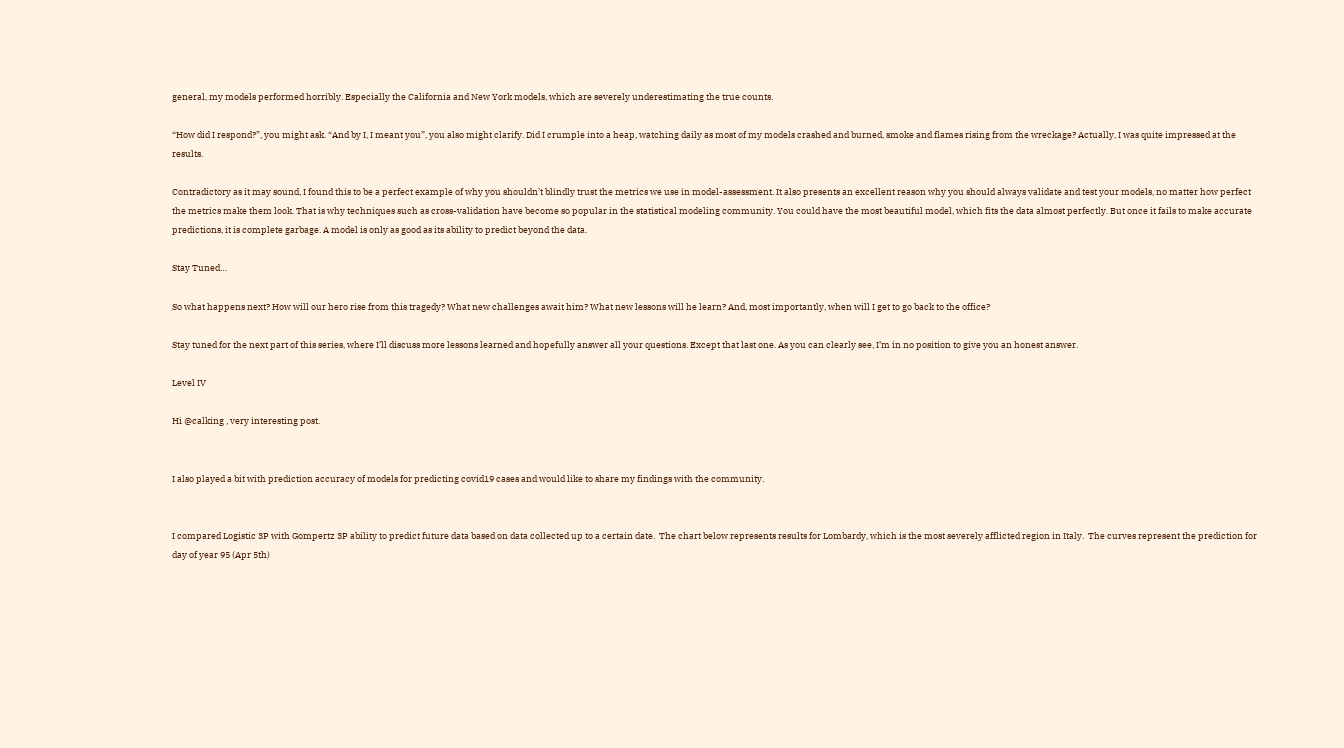general, my models performed horribly. Especially the California and New York models, which are severely underestimating the true counts.

“How did I respond?”, you might ask. “And by I, I meant you”, you also might clarify. Did I crumple into a heap, watching daily as most of my models crashed and burned, smoke and flames rising from the wreckage? Actually, I was quite impressed at the results.

Contradictory as it may sound, I found this to be a perfect example of why you shouldn’t blindly trust the metrics we use in model-assessment. It also presents an excellent reason why you should always validate and test your models, no matter how perfect the metrics make them look. That is why techniques such as cross-validation have become so popular in the statistical modeling community. You could have the most beautiful model, which fits the data almost perfectly. But once it fails to make accurate predictions, it is complete garbage. A model is only as good as its ability to predict beyond the data.

Stay Tuned…

So what happens next? How will our hero rise from this tragedy? What new challenges await him? What new lessons will he learn? And, most importantly, when will I get to go back to the office?

Stay tuned for the next part of this series, where I’ll discuss more lessons learned and hopefully answer all your questions. Except that last one. As you can clearly see, I’m in no position to give you an honest answer.

Level IV

Hi @calking , very interesting post.


I also played a bit with prediction accuracy of models for predicting covid19 cases and would like to share my findings with the community.


I compared Logistic 3P with Gompertz 3P ability to predict future data based on data collected up to a certain date.  The chart below represents results for Lombardy, which is the most severely afflicted region in Italy.  The curves represent the prediction for day of year 95 (Apr 5th)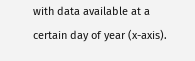with data available at a certain day of year (x-axis).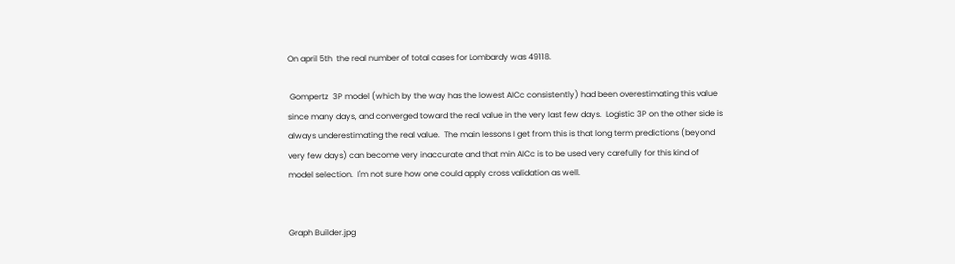On april 5th  the real number of total cases for Lombardy was 49118.

 Gompertz  3P model (which by the way has the lowest AICc consistently) had been overestimating this value since many days, and converged toward the real value in the very last few days.  Logistic 3P on the other side is always underestimating the real value.  The main lessons I get from this is that long term predictions (beyond very few days) can become very inaccurate and that min AICc is to be used very carefully for this kind of model selection.  I'm not sure how one could apply cross validation as well.


Graph Builder.jpg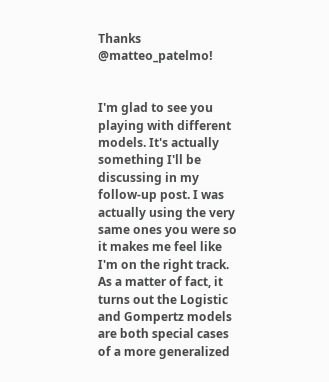Thanks @matteo_patelmo!


I'm glad to see you playing with different models. It's actually something I'll be discussing in my follow-up post. I was actually using the very same ones you were so it makes me feel like I'm on the right track. As a matter of fact, it turns out the Logistic and Gompertz models are both special cases of a more generalized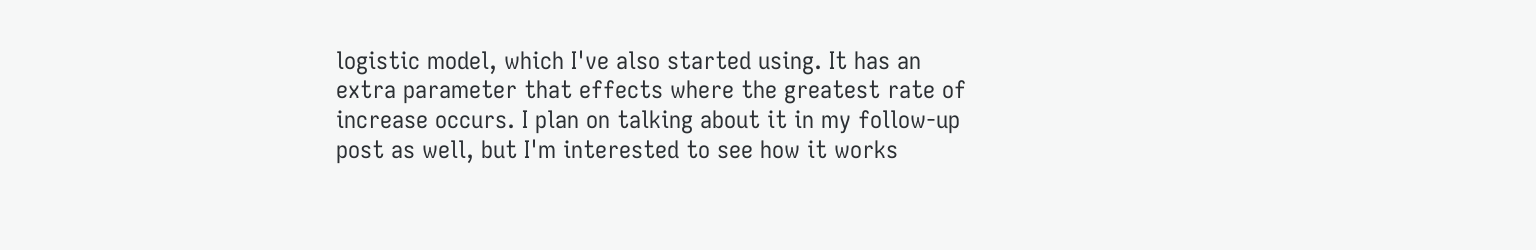logistic model, which I've also started using. It has an extra parameter that effects where the greatest rate of increase occurs. I plan on talking about it in my follow-up post as well, but I'm interested to see how it works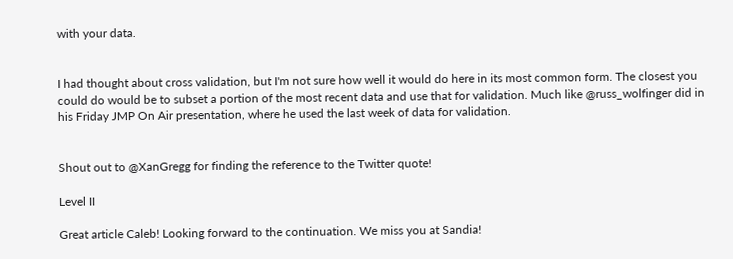with your data.


I had thought about cross validation, but I'm not sure how well it would do here in its most common form. The closest you could do would be to subset a portion of the most recent data and use that for validation. Much like @russ_wolfinger did in his Friday JMP On Air presentation, where he used the last week of data for validation.


Shout out to @XanGregg for finding the reference to the Twitter quote!

Level II

Great article Caleb! Looking forward to the continuation. We miss you at Sandia!